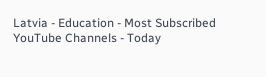Latvia - Education - Most Subscribed YouTube Channels - Today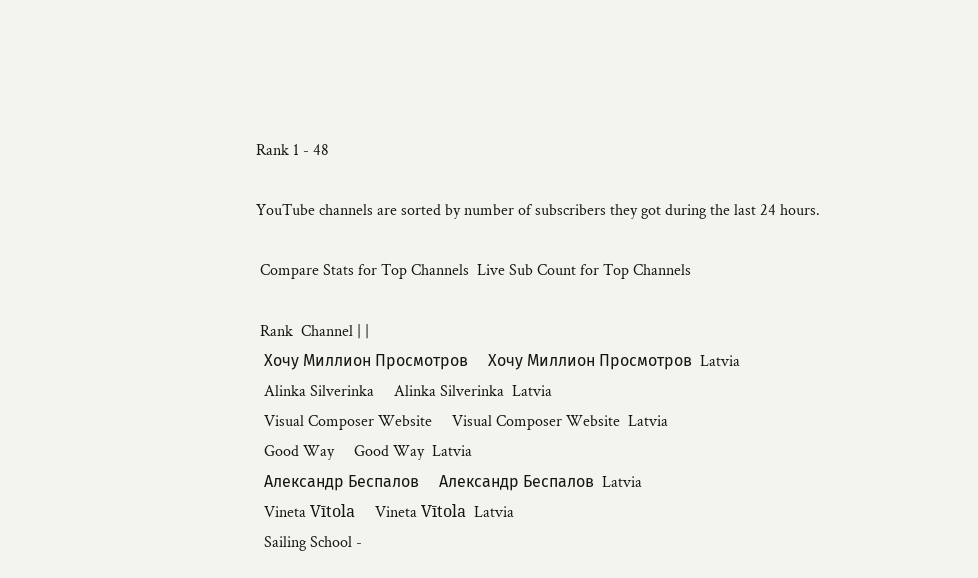Rank 1 - 48

YouTube channels are sorted by number of subscribers they got during the last 24 hours.

 Compare Stats for Top Channels  Live Sub Count for Top Channels

 Rank  Channel | |
  Хочу Миллион Просмотров     Хочу Миллион Просмотров  Latvia
  Alinka Silverinka     Alinka Silverinka  Latvia
  Visual Composer Website     Visual Composer Website  Latvia
  Good Way     Good Way  Latvia
  Александр Беспалов     Александр Беспалов  Latvia
  Vineta Vītola     Vineta Vītola  Latvia
  Sailing School -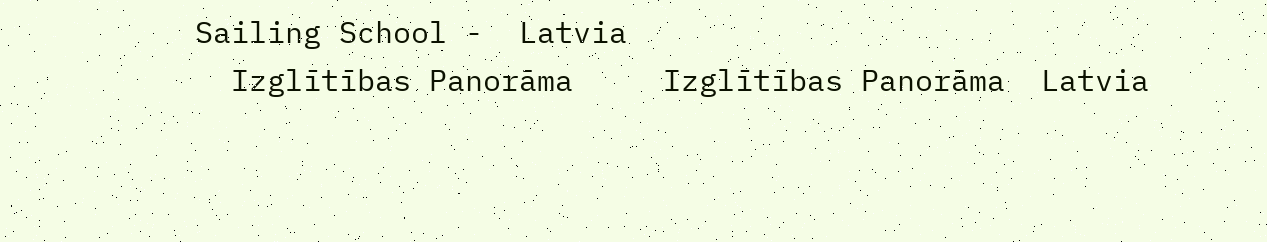Sailing School -  Latvia
  Izglītības Panorāma     Izglītības Panorāma  Latvia